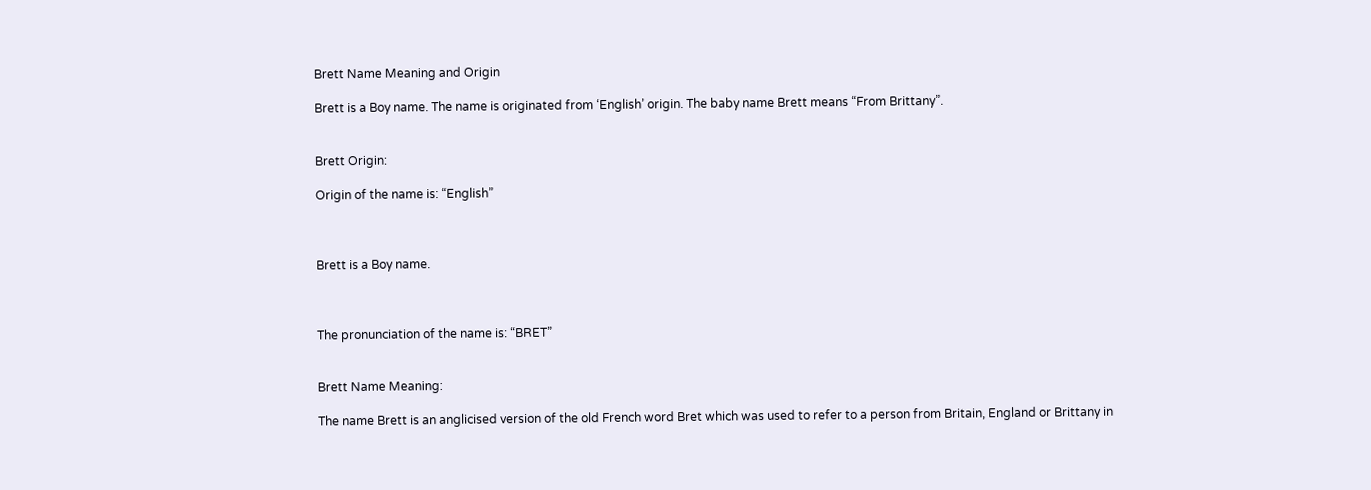Brett Name Meaning and Origin

Brett is a Boy name. The name is originated from ‘English’ origin. The baby name Brett means “From Brittany”.


Brett Origin:

Origin of the name is: “English”



Brett is a Boy name.



The pronunciation of the name is: “BRET”


Brett Name Meaning:

The name Brett is an anglicised version of the old French word Bret which was used to refer to a person from Britain, England or Brittany in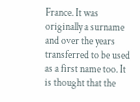France. It was originally a surname and over the years transferred to be used as a first name too. It is thought that the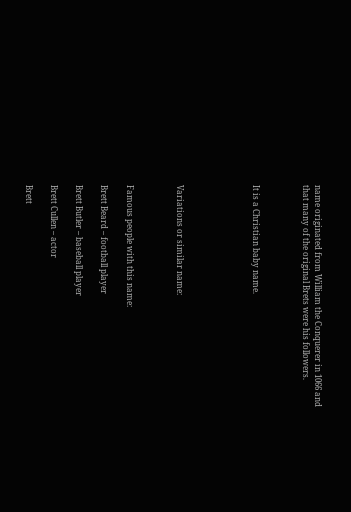name originated from William the Conquerer in 1066 and that many of the original Brets were his followers.



It is a Christian baby name.





Variations or similar name:



Famous people with this name:

Brett Beard – football player

Brett Butler – baseball player

Brett Cullen – actor

Brett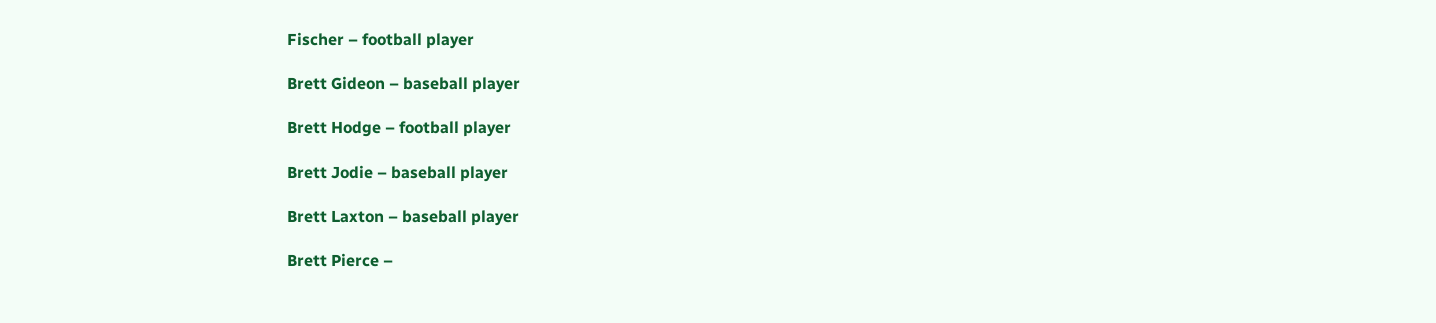Fischer – football player

Brett Gideon – baseball player

Brett Hodge – football player

Brett Jodie – baseball player

Brett Laxton – baseball player

Brett Pierce –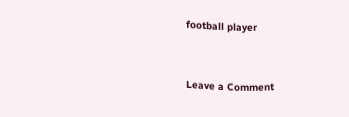football player




Leave a Comment